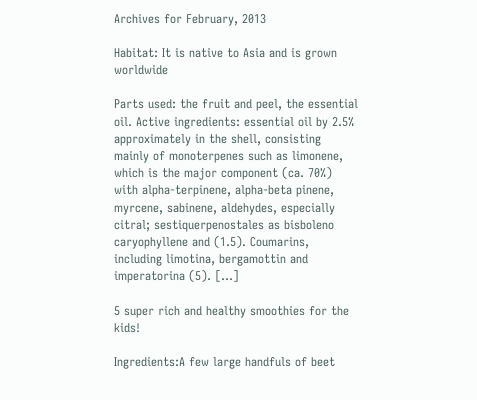Archives for February, 2013

Habitat: It is native to Asia and is grown worldwide

Parts used: the fruit and peel, the essential oil. Active ingredients: essential oil by 2.5% approximately in the shell, consisting mainly of monoterpenes such as limonene, which is the major component (ca. 70%) with alpha-terpinene, alpha-beta pinene, myrcene, sabinene, aldehydes, especially citral; sestiquerpenostales as bisboleno caryophyllene and (1.5). Coumarins, including limotina, bergamottin and imperatorina (5). […]

5 super rich and healthy smoothies for the kids!

Ingredients:A few large handfuls of beet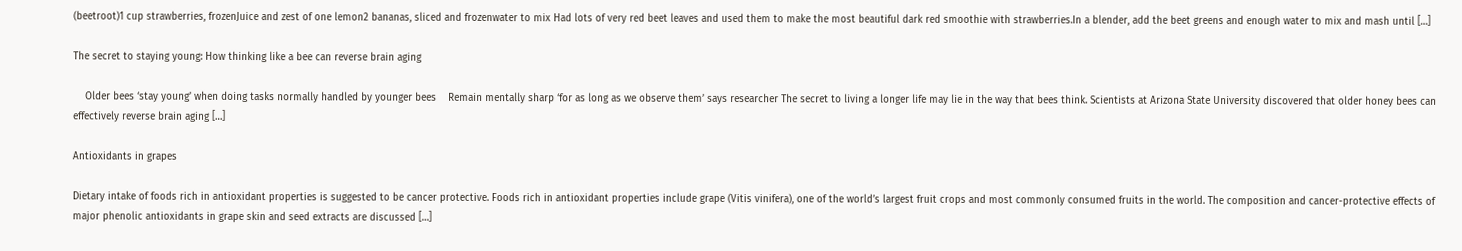(beetroot)1 cup strawberries, frozenJuice and zest of one lemon2 bananas, sliced and frozenwater to mix Had lots of very red beet leaves and used them to make the most beautiful dark red smoothie with strawberries.In a blender, add the beet greens and enough water to mix and mash until […]

The secret to staying young: How thinking like a bee can reverse brain aging

    Older bees ‘stay young’ when doing tasks normally handled by younger bees    Remain mentally sharp ‘for as long as we observe them’ says researcher The secret to living a longer life may lie in the way that bees think. Scientists at Arizona State University discovered that older honey bees can effectively reverse brain aging […]

Antioxidants in grapes

Dietary intake of foods rich in antioxidant properties is suggested to be cancer protective. Foods rich in antioxidant properties include grape (Vitis vinifera), one of the world’s largest fruit crops and most commonly consumed fruits in the world. The composition and cancer-protective effects of major phenolic antioxidants in grape skin and seed extracts are discussed […]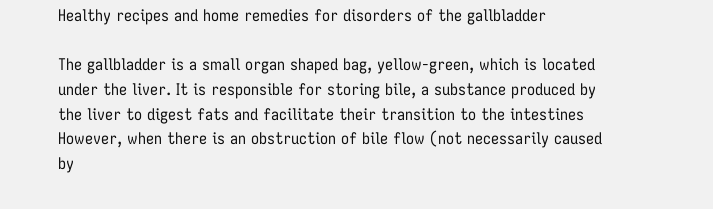Healthy recipes and home remedies for disorders of the gallbladder

The gallbladder is a small organ shaped bag, yellow-green, which is located under the liver. It is responsible for storing bile, a substance produced by the liver to digest fats and facilitate their transition to the intestines However, when there is an obstruction of bile flow (not necessarily caused by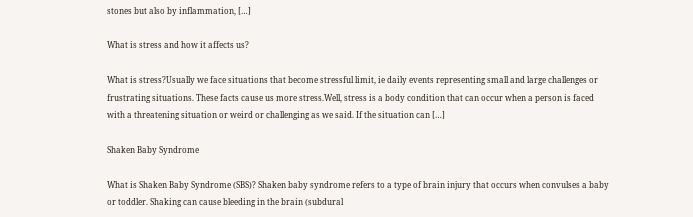stones but also by inflammation, […]

What is stress and how it affects us?

What is stress?Usually we face situations that become stressful limit, ie daily events representing small and large challenges or frustrating situations. These facts cause us more stress.Well, stress is a body condition that can occur when a person is faced with a threatening situation or weird or challenging as we said. If the situation can […]

Shaken Baby Syndrome

What is Shaken Baby Syndrome (SBS)? Shaken baby syndrome refers to a type of brain injury that occurs when convulses a baby or toddler. Shaking can cause bleeding in the brain (subdural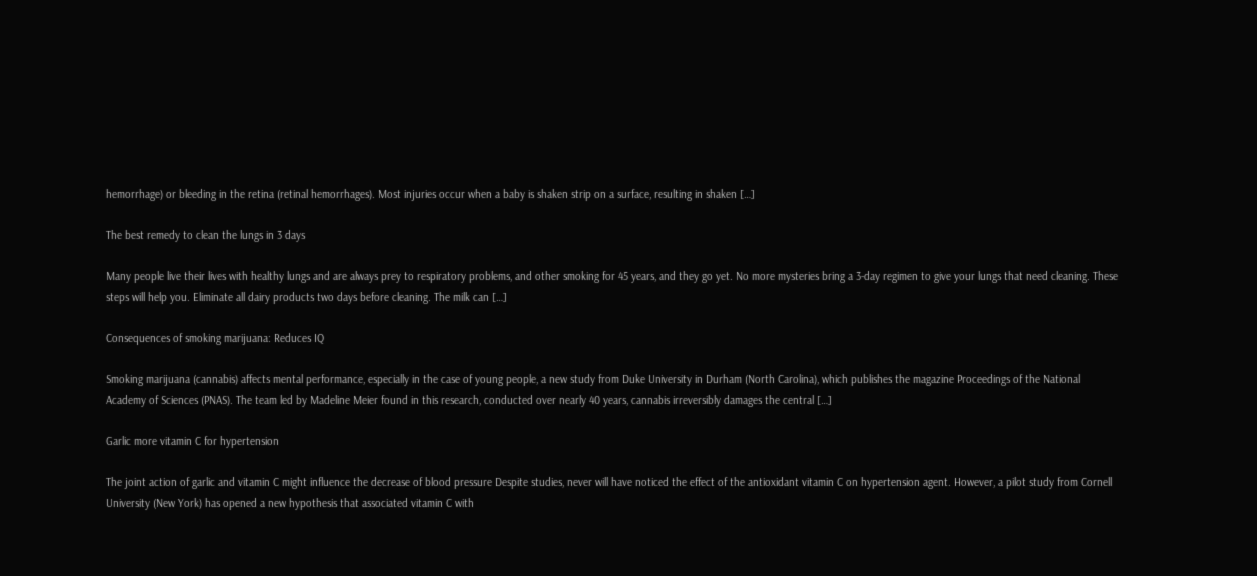hemorrhage) or bleeding in the retina (retinal hemorrhages). Most injuries occur when a baby is shaken strip on a surface, resulting in shaken […]

The best remedy to clean the lungs in 3 days

Many people live their lives with healthy lungs and are always prey to respiratory problems, and other smoking for 45 years, and they go yet. No more mysteries bring a 3-day regimen to give your lungs that need cleaning. These steps will help you. Eliminate all dairy products two days before cleaning. The milk can […]

Consequences of smoking marijuana: Reduces IQ

Smoking marijuana (cannabis) affects mental performance, especially in the case of young people, a new study from Duke University in Durham (North Carolina), which publishes the magazine Proceedings of the National Academy of Sciences (PNAS). The team led by Madeline Meier found in this research, conducted over nearly 40 years, cannabis irreversibly damages the central […]

Garlic more vitamin C for hypertension

The joint action of garlic and vitamin C might influence the decrease of blood pressure Despite studies, never will have noticed the effect of the antioxidant vitamin C on hypertension agent. However, a pilot study from Cornell University (New York) has opened a new hypothesis that associated vitamin C with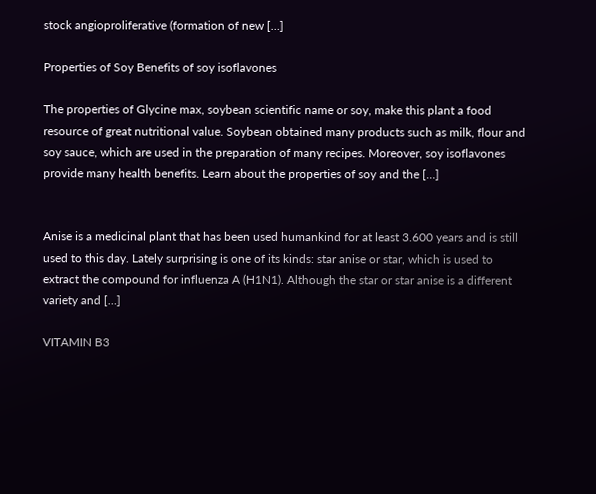stock angioproliferative (formation of new […]

Properties of Soy Benefits of soy isoflavones

The properties of Glycine max, soybean scientific name or soy, make this plant a food resource of great nutritional value. Soybean obtained many products such as milk, flour and soy sauce, which are used in the preparation of many recipes. Moreover, soy isoflavones provide many health benefits. Learn about the properties of soy and the […]


Anise is a medicinal plant that has been used humankind for at least 3.600 years and is still used to this day. Lately surprising is one of its kinds: star anise or star, which is used to extract the compound for influenza A (H1N1). Although the star or star anise is a different variety and […]

VITAMIN B3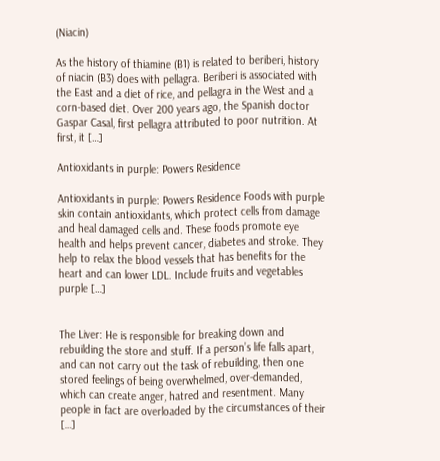(Niacin)

As the history of thiamine (B1) is related to beriberi, history of niacin (B3) does with pellagra. Beriberi is associated with the East and a diet of rice, and pellagra in the West and a corn-based diet. Over 200 years ago, the Spanish doctor Gaspar Casal, first pellagra attributed to poor nutrition. At first, it […]

Antioxidants in purple: Powers Residence

Antioxidants in purple: Powers Residence Foods with purple skin contain antioxidants, which protect cells from damage and heal damaged cells and. These foods promote eye health and helps prevent cancer, diabetes and stroke. They help to relax the blood vessels that has benefits for the heart and can lower LDL. Include fruits and vegetables purple […]


The Liver: He is responsible for breaking down and rebuilding the store and stuff. If a person’s life falls apart, and can not carry out the task of rebuilding, then one stored feelings of being overwhelmed, over-demanded, which can create anger, hatred and resentment. Many people in fact are overloaded by the circumstances of their […]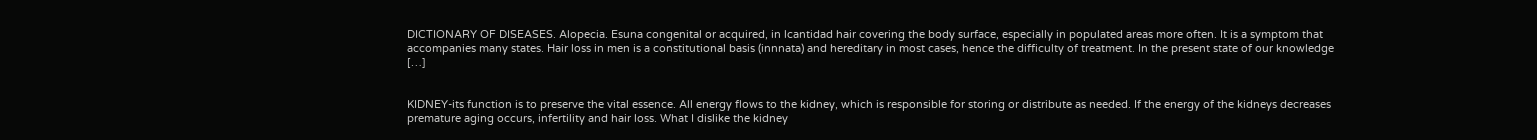DICTIONARY OF DISEASES. Alopecia. Esuna congenital or acquired, in lcantidad hair covering the body surface, especially in populated areas more often. It is a symptom that accompanies many states. Hair loss in men is a constitutional basis (innnata) and hereditary in most cases, hence the difficulty of treatment. In the present state of our knowledge […]


KIDNEY-its function is to preserve the vital essence. All energy flows to the kidney, which is responsible for storing or distribute as needed. If the energy of the kidneys decreases premature aging occurs, infertility and hair loss. What I dislike the kidney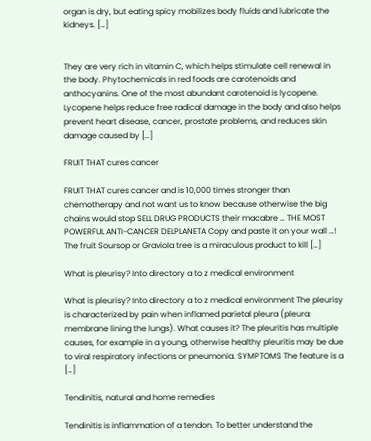organ is dry, but eating spicy mobilizes body fluids and lubricate the kidneys. […]


They are very rich in vitamin C, which helps stimulate cell renewal in the body. Phytochemicals in red foods are carotenoids and anthocyanins. One of the most abundant carotenoid is lycopene. Lycopene helps reduce free radical damage in the body and also helps prevent heart disease, cancer, prostate problems, and reduces skin damage caused by […]

FRUIT THAT cures cancer

FRUIT THAT cures cancer and is 10,000 times stronger than chemotherapy and not want us to know because otherwise the big chains would stop SELL DRUG PRODUCTS their macabre … THE MOST POWERFUL ANTI-CANCER DELPLANETA Copy and paste it on your wall …! The fruit Soursop or Graviola tree is a miraculous product to kill […]

What is pleurisy? Into directory a to z medical environment

What is pleurisy? Into directory a to z medical environment The pleurisy is characterized by pain when inflamed parietal pleura (pleura: membrane lining the lungs). What causes it? The pleuritis has multiple causes, for example in a young, otherwise healthy pleuritis may be due to viral respiratory infections or pneumonia. SYMPTOMS The feature is a […]

Tendinitis, natural and home remedies

Tendinitis is inflammation of a tendon. To better understand the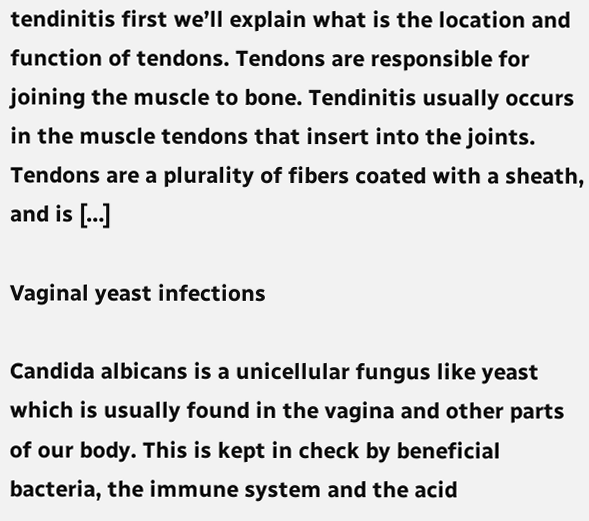tendinitis first we’ll explain what is the location and function of tendons. Tendons are responsible for joining the muscle to bone. Tendinitis usually occurs in the muscle tendons that insert into the joints. Tendons are a plurality of fibers coated with a sheath, and is […]

Vaginal yeast infections

Candida albicans is a unicellular fungus like yeast which is usually found in the vagina and other parts of our body. This is kept in check by beneficial bacteria, the immune system and the acid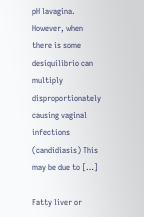pH lavagina. However, when there is some desiquilibrio can multiply disproportionately causing vaginal infections (candidiasis) This may be due to […]

Fatty liver or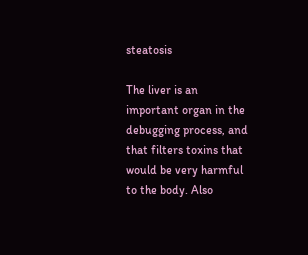steatosis

The liver is an important organ in the debugging process, and that filters toxins that would be very harmful to the body. Also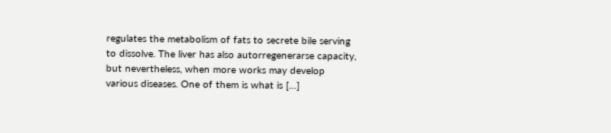regulates the metabolism of fats to secrete bile serving to dissolve. The liver has also autorregenerarse capacity, but nevertheless, when more works may develop various diseases. One of them is what is […]